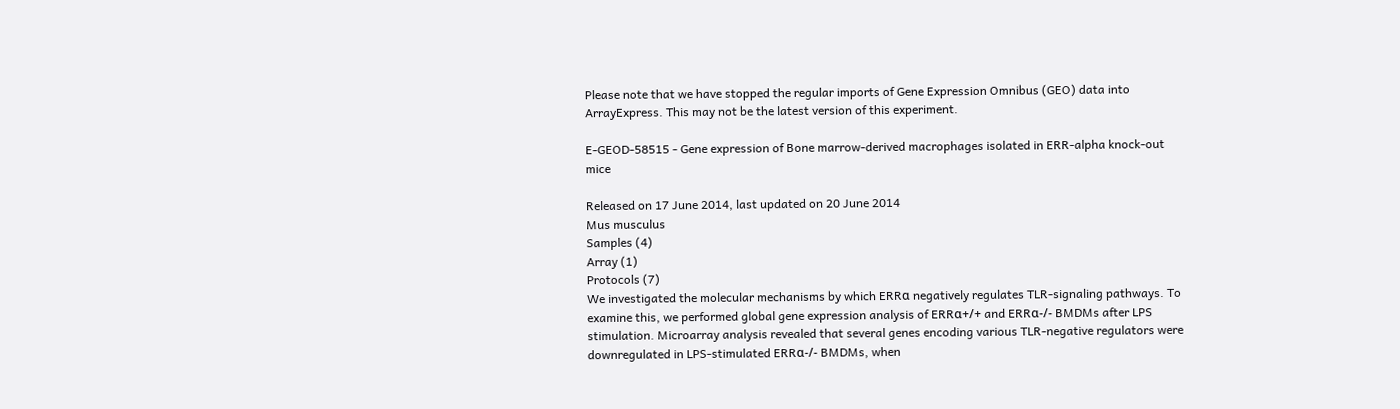Please note that we have stopped the regular imports of Gene Expression Omnibus (GEO) data into ArrayExpress. This may not be the latest version of this experiment.

E-GEOD-58515 - Gene expression of Bone marrow-derived macrophages isolated in ERR-alpha knock-out mice

Released on 17 June 2014, last updated on 20 June 2014
Mus musculus
Samples (4)
Array (1)
Protocols (7)
We investigated the molecular mechanisms by which ERRα negatively regulates TLR-signaling pathways. To examine this, we performed global gene expression analysis of ERRα+/+ and ERRα-/- BMDMs after LPS stimulation. Microarray analysis revealed that several genes encoding various TLR-negative regulators were downregulated in LPS-stimulated ERRα-/- BMDMs, when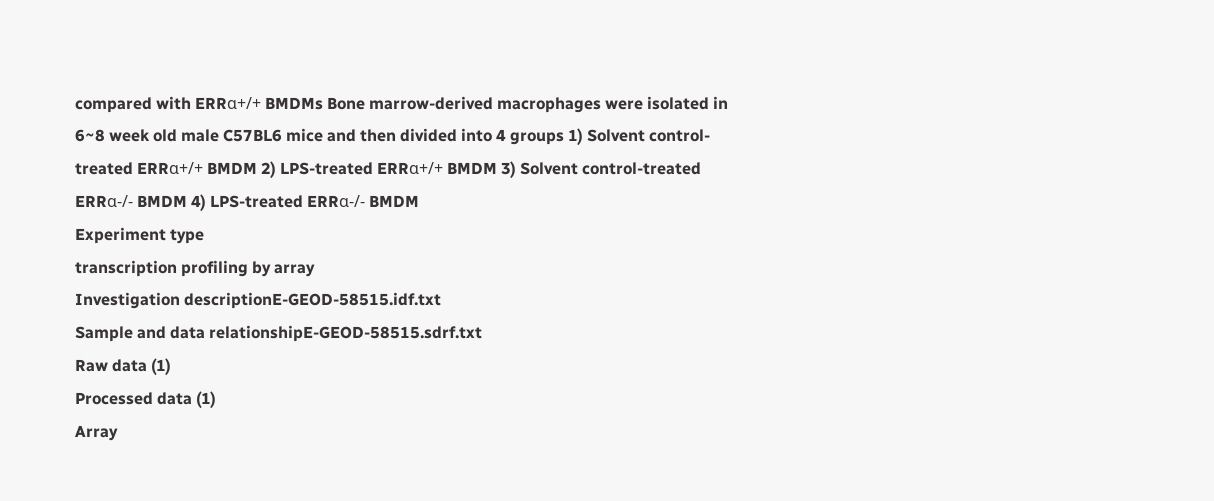compared with ERRα+/+ BMDMs Bone marrow-derived macrophages were isolated in 6~8 week old male C57BL6 mice and then divided into 4 groups 1) Solvent control-treated ERRα+/+ BMDM 2) LPS-treated ERRα+/+ BMDM 3) Solvent control-treated ERRα-/- BMDM 4) LPS-treated ERRα-/- BMDM
Experiment type
transcription profiling by array
Investigation descriptionE-GEOD-58515.idf.txt
Sample and data relationshipE-GEOD-58515.sdrf.txt
Raw data (1)
Processed data (1)
Array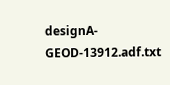designA-GEOD-13912.adf.txt